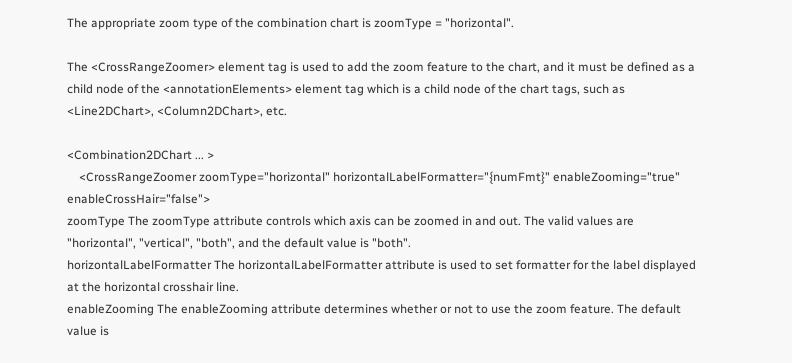The appropriate zoom type of the combination chart is zoomType = "horizontal".

The <CrossRangeZoomer> element tag is used to add the zoom feature to the chart, and it must be defined as a child node of the <annotationElements> element tag which is a child node of the chart tags, such as <Line2DChart>, <Column2DChart>, etc.

<Combination2DChart ... >
    <CrossRangeZoomer zoomType="horizontal" horizontalLabelFormatter="{numFmt}" enableZooming="true" enableCrossHair="false">
zoomType The zoomType attribute controls which axis can be zoomed in and out. The valid values are "horizontal", "vertical", "both", and the default value is "both".
horizontalLabelFormatter The horizontalLabelFormatter attribute is used to set formatter for the label displayed at the horizontal crosshair line.
enableZooming The enableZooming attribute determines whether or not to use the zoom feature. The default value is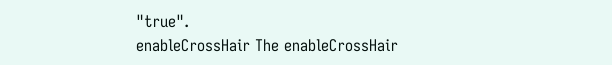"true".
enableCrossHair The enableCrossHair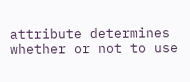attribute determines whether or not to use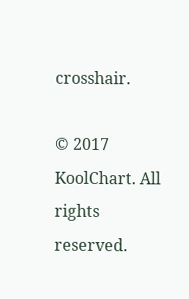crosshair.

© 2017 KoolChart. All rights reserved.